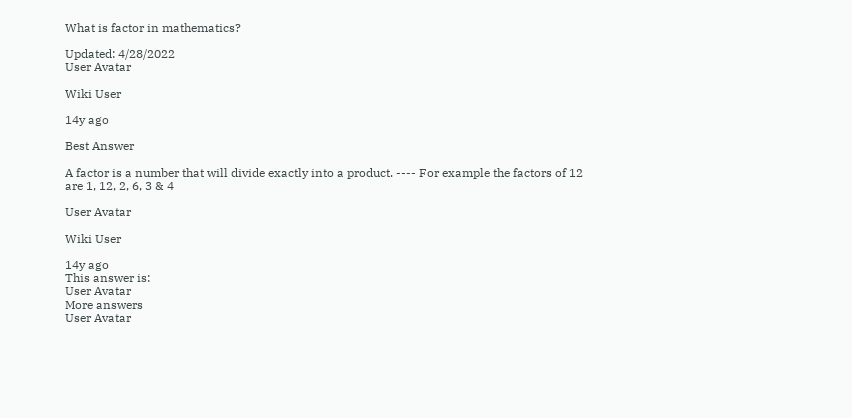What is factor in mathematics?

Updated: 4/28/2022
User Avatar

Wiki User

14y ago

Best Answer

A factor is a number that will divide exactly into a product. ---- For example the factors of 12 are 1, 12, 2, 6, 3 & 4

User Avatar

Wiki User

14y ago
This answer is:
User Avatar
More answers
User Avatar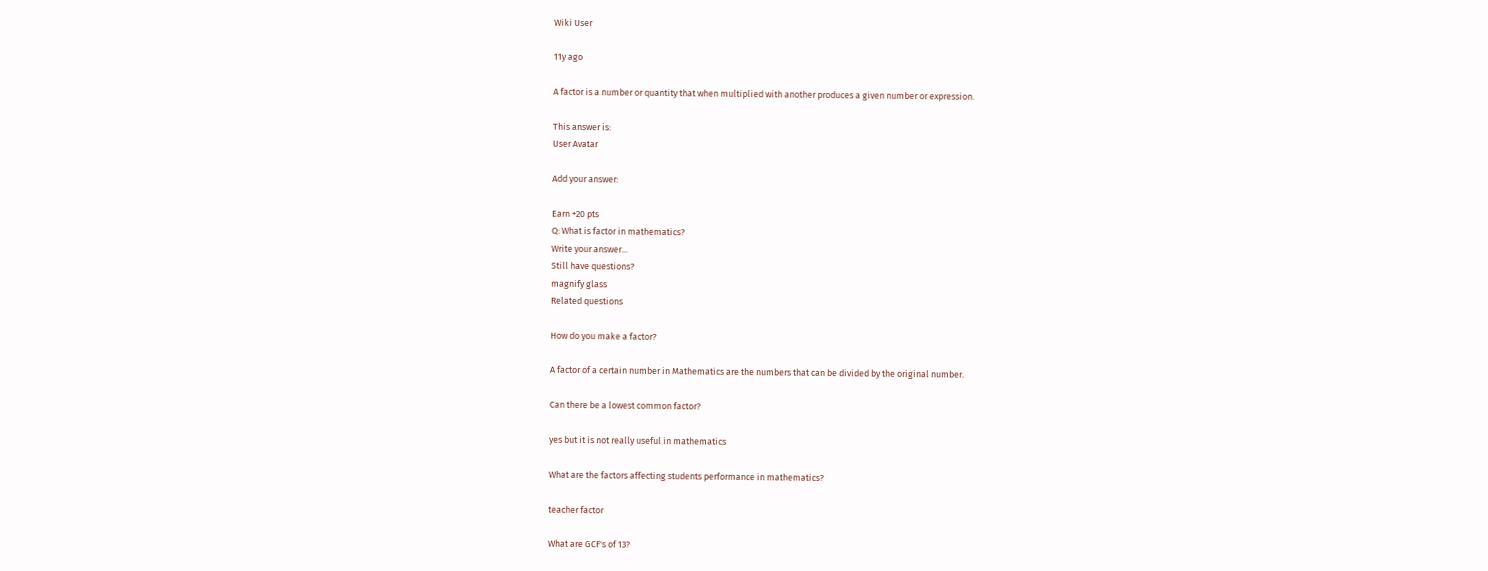Wiki User

11y ago

A factor is a number or quantity that when multiplied with another produces a given number or expression.

This answer is:
User Avatar

Add your answer:

Earn +20 pts
Q: What is factor in mathematics?
Write your answer...
Still have questions?
magnify glass
Related questions

How do you make a factor?

A factor of a certain number in Mathematics are the numbers that can be divided by the original number.

Can there be a lowest common factor?

yes but it is not really useful in mathematics

What are the factors affecting students performance in mathematics?

teacher factor

What are GCF's of 13?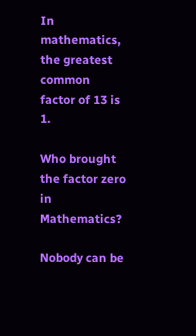In mathematics, the greatest common factor of 13 is 1.

Who brought the factor zero in Mathematics?

Nobody can be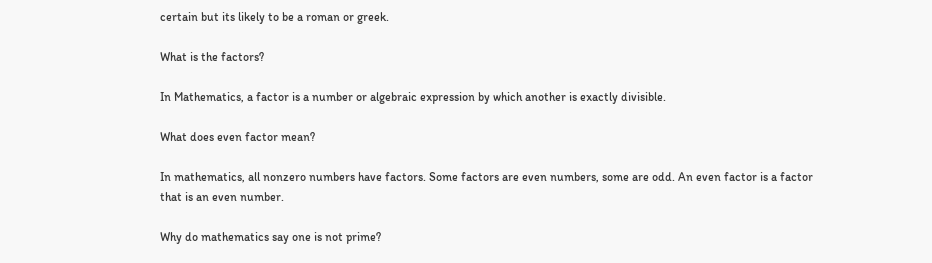certain but its likely to be a roman or greek.

What is the factors?

In Mathematics, a factor is a number or algebraic expression by which another is exactly divisible.

What does even factor mean?

In mathematics, all nonzero numbers have factors. Some factors are even numbers, some are odd. An even factor is a factor that is an even number.

Why do mathematics say one is not prime?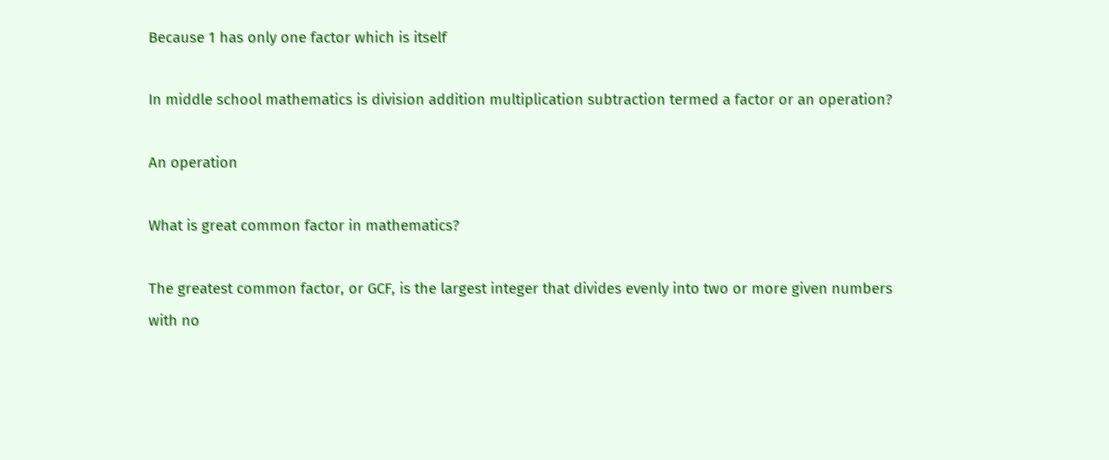Because 1 has only one factor which is itself

In middle school mathematics is division addition multiplication subtraction termed a factor or an operation?

An operation

What is great common factor in mathematics?

The greatest common factor, or GCF, is the largest integer that divides evenly into two or more given numbers with no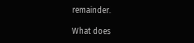remainder.

What does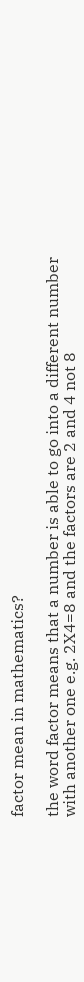factor mean in mathematics?

the word factor means that a number is able to go into a different number with another one e.g. 2X4=8 and the factors are 2 and 4 not 8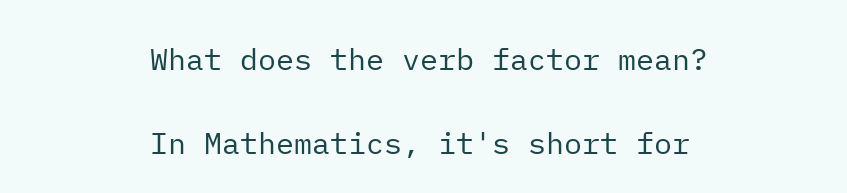What does the verb factor mean?

In Mathematics, it's short for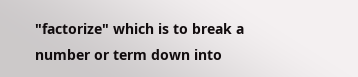"factorize" which is to break a number or term down into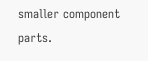smaller component parts.